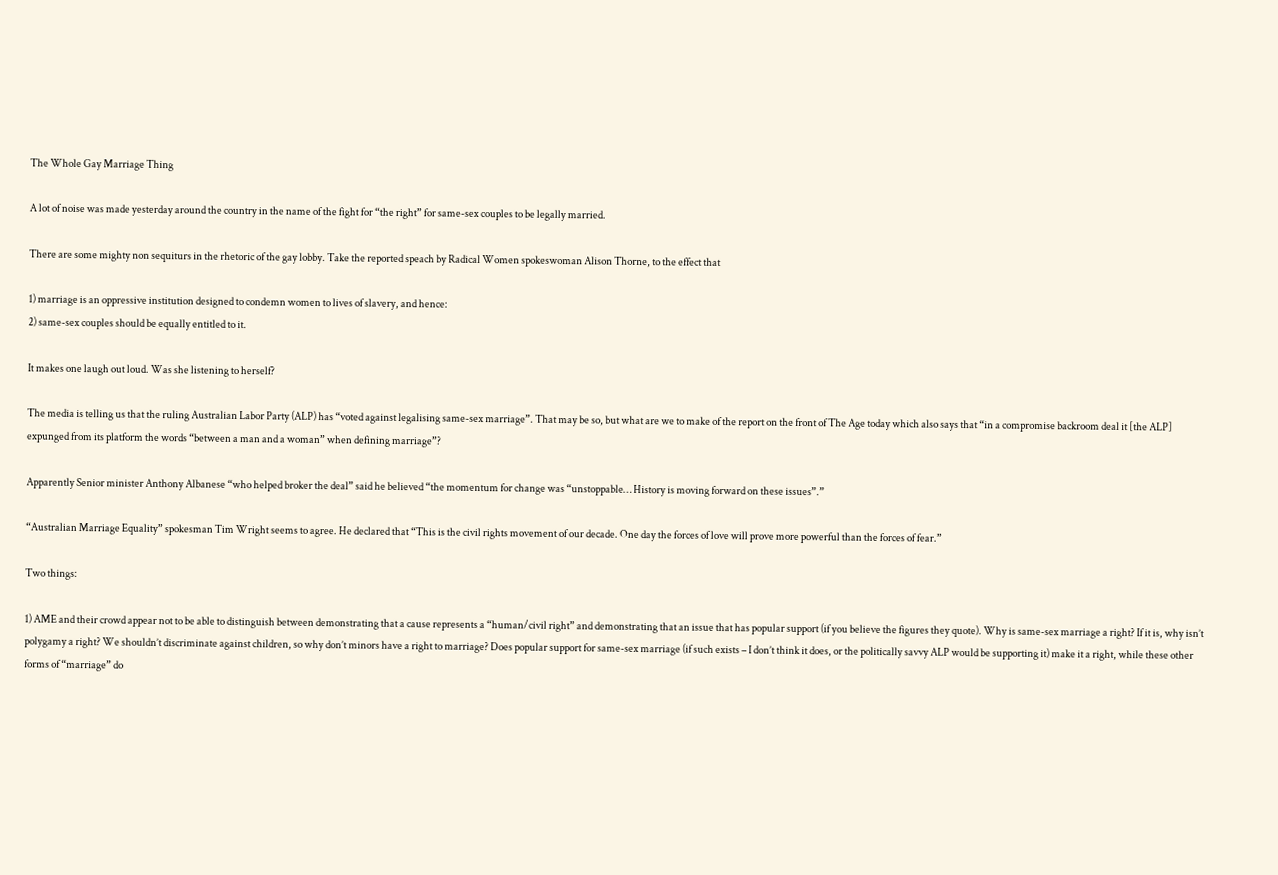The Whole Gay Marriage Thing

A lot of noise was made yesterday around the country in the name of the fight for “the right” for same-sex couples to be legally married.

There are some mighty non sequiturs in the rhetoric of the gay lobby. Take the reported speach by Radical Women spokeswoman Alison Thorne, to the effect that

1) marriage is an oppressive institution designed to condemn women to lives of slavery, and hence:
2) same-sex couples should be equally entitled to it.

It makes one laugh out loud. Was she listening to herself?

The media is telling us that the ruling Australian Labor Party (ALP) has “voted against legalising same-sex marriage”. That may be so, but what are we to make of the report on the front of The Age today which also says that “in a compromise backroom deal it [the ALP] expunged from its platform the words “between a man and a woman” when defining marriage”?

Apparently Senior minister Anthony Albanese “who helped broker the deal” said he believed “the momentum for change was “unstoppable… History is moving forward on these issues”.”

“Australian Marriage Equality” spokesman Tim Wright seems to agree. He declared that “This is the civil rights movement of our decade. One day the forces of love will prove more powerful than the forces of fear.”

Two things:

1) AME and their crowd appear not to be able to distinguish between demonstrating that a cause represents a “human/civil right” and demonstrating that an issue that has popular support (if you believe the figures they quote). Why is same-sex marriage a right? If it is, why isn’t polygamy a right? We shouldn’t discriminate against children, so why don’t minors have a right to marriage? Does popular support for same-sex marriage (if such exists – I don’t think it does, or the politically savvy ALP would be supporting it) make it a right, while these other forms of “marriage” do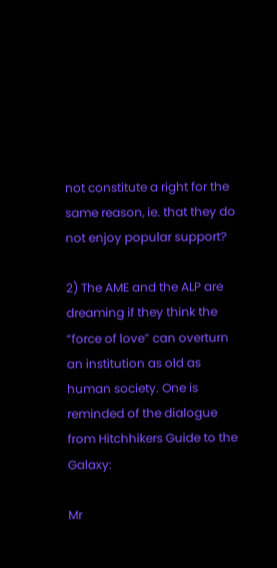not constitute a right for the same reason, ie. that they do not enjoy popular support?

2) The AME and the ALP are dreaming if they think the “force of love” can overturn an institution as old as human society. One is reminded of the dialogue from Hitchhikers Guide to the Galaxy:

Mr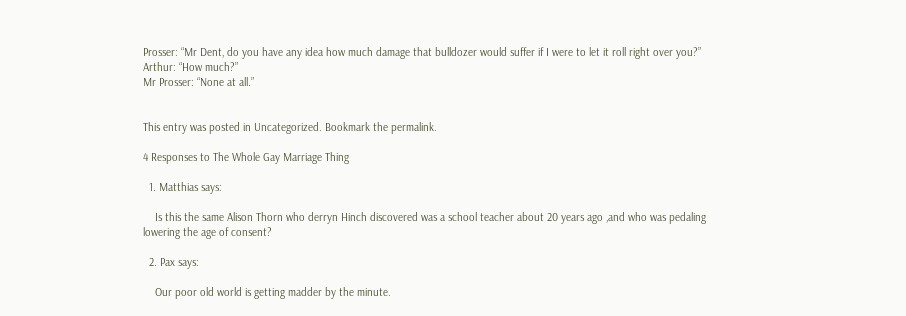Prosser: “Mr Dent, do you have any idea how much damage that bulldozer would suffer if I were to let it roll right over you?”
Arthur: “How much?”
Mr Prosser: “None at all.”


This entry was posted in Uncategorized. Bookmark the permalink.

4 Responses to The Whole Gay Marriage Thing

  1. Matthias says:

    Is this the same Alison Thorn who derryn Hinch discovered was a school teacher about 20 years ago ,and who was pedaling lowering the age of consent?

  2. Pax says:

    Our poor old world is getting madder by the minute.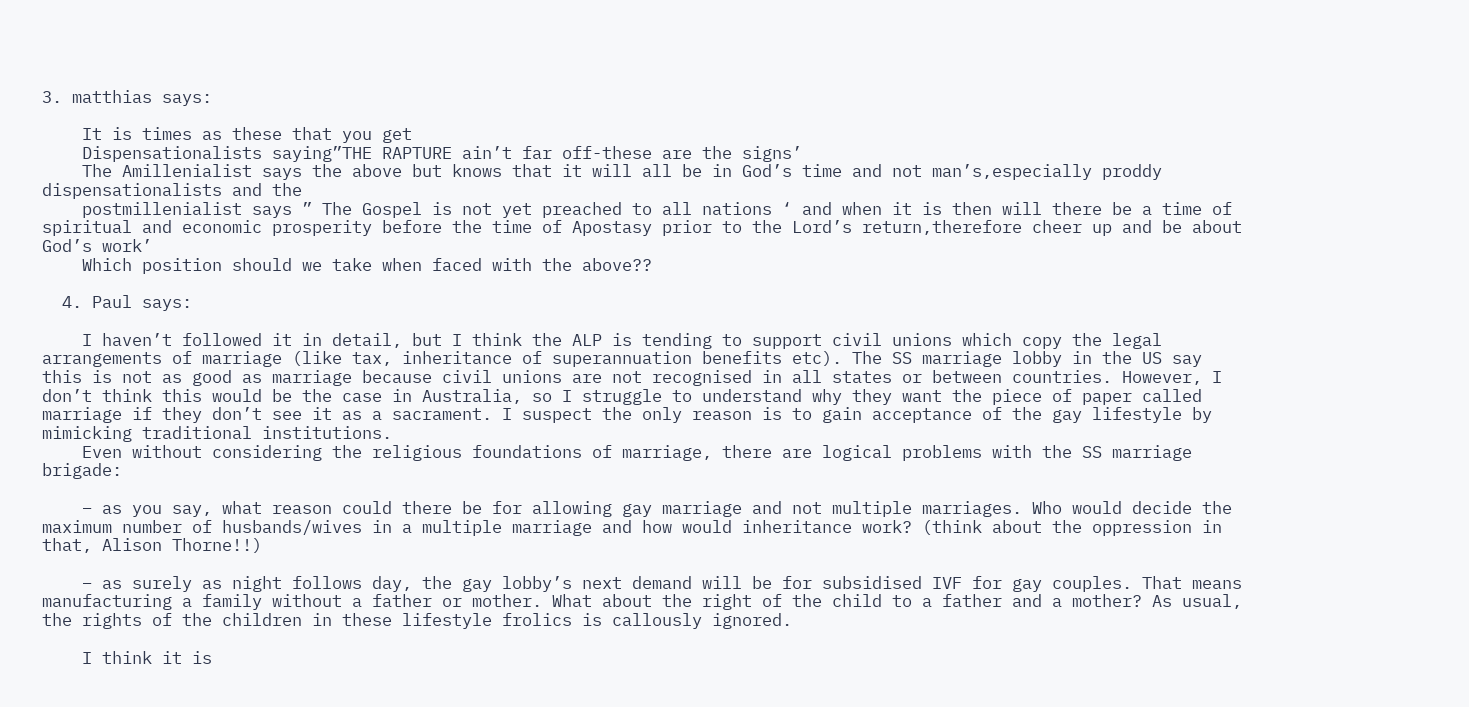3. matthias says:

    It is times as these that you get
    Dispensationalists saying”THE RAPTURE ain’t far off-these are the signs’
    The Amillenialist says the above but knows that it will all be in God’s time and not man’s,especially proddy dispensationalists and the
    postmillenialist says ” The Gospel is not yet preached to all nations ‘ and when it is then will there be a time of spiritual and economic prosperity before the time of Apostasy prior to the Lord’s return,therefore cheer up and be about God’s work’
    Which position should we take when faced with the above??

  4. Paul says:

    I haven’t followed it in detail, but I think the ALP is tending to support civil unions which copy the legal arrangements of marriage (like tax, inheritance of superannuation benefits etc). The SS marriage lobby in the US say this is not as good as marriage because civil unions are not recognised in all states or between countries. However, I don’t think this would be the case in Australia, so I struggle to understand why they want the piece of paper called marriage if they don’t see it as a sacrament. I suspect the only reason is to gain acceptance of the gay lifestyle by mimicking traditional institutions.
    Even without considering the religious foundations of marriage, there are logical problems with the SS marriage brigade:

    – as you say, what reason could there be for allowing gay marriage and not multiple marriages. Who would decide the maximum number of husbands/wives in a multiple marriage and how would inheritance work? (think about the oppression in that, Alison Thorne!!)

    – as surely as night follows day, the gay lobby’s next demand will be for subsidised IVF for gay couples. That means manufacturing a family without a father or mother. What about the right of the child to a father and a mother? As usual, the rights of the children in these lifestyle frolics is callously ignored.

    I think it is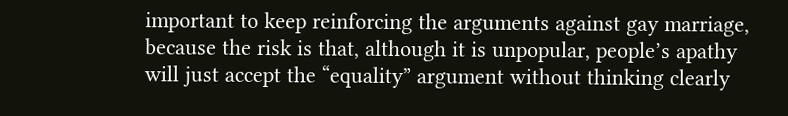important to keep reinforcing the arguments against gay marriage, because the risk is that, although it is unpopular, people’s apathy will just accept the “equality” argument without thinking clearly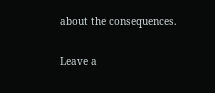about the consequences.

Leave a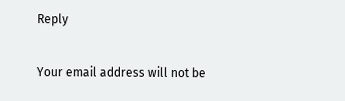Reply

Your email address will not be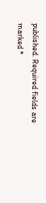published. Required fields are marked *